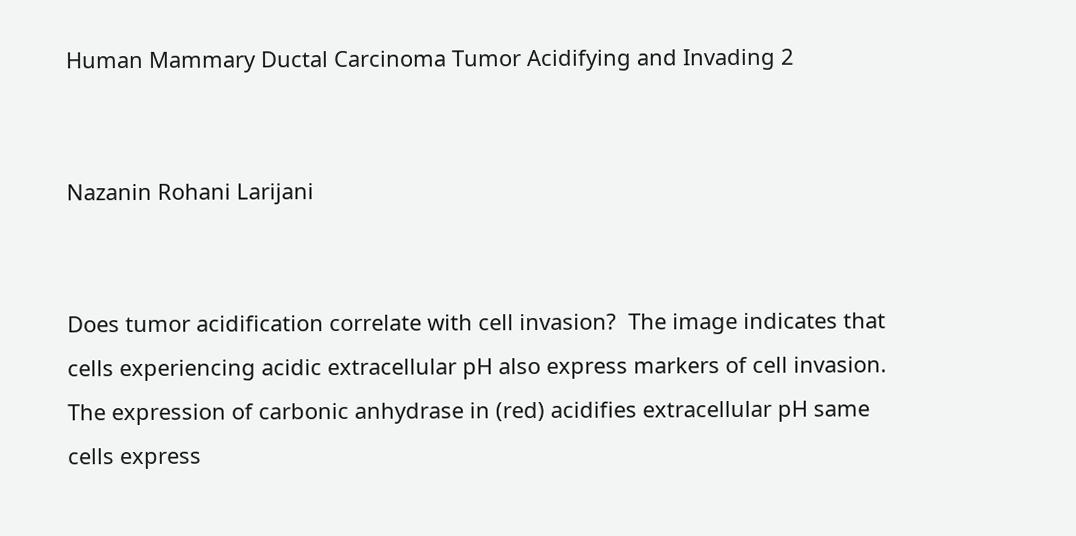Human Mammary Ductal Carcinoma Tumor Acidifying and Invading 2


Nazanin Rohani Larijani


Does tumor acidification correlate with cell invasion?  The image indicates that cells experiencing acidic extracellular pH also express markers of cell invasion. The expression of carbonic anhydrase in (red) acidifies extracellular pH same cells express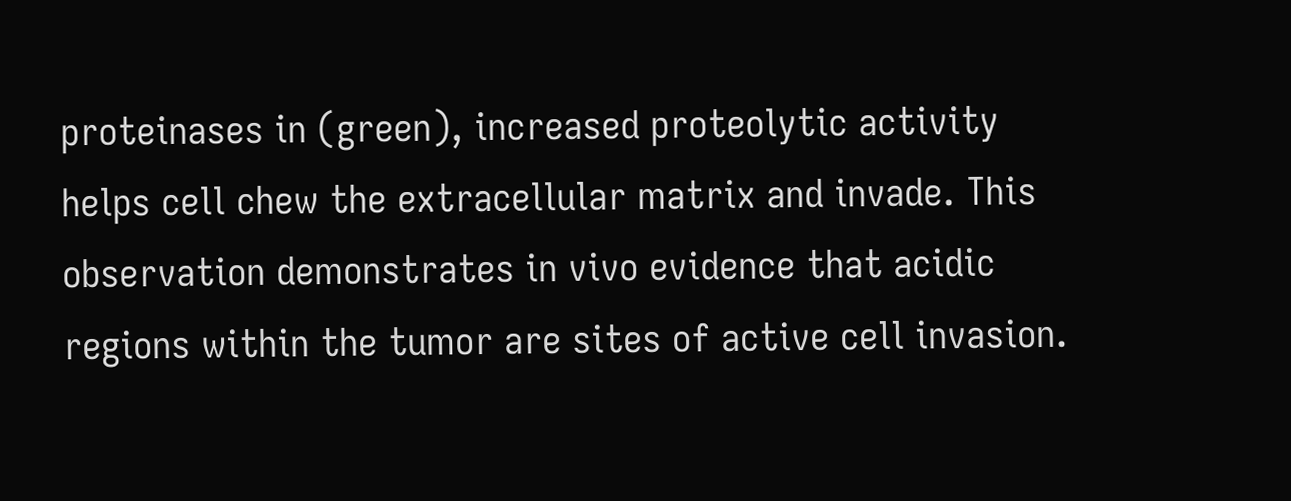proteinases in (green), increased proteolytic activity helps cell chew the extracellular matrix and invade. This observation demonstrates in vivo evidence that acidic regions within the tumor are sites of active cell invasion.